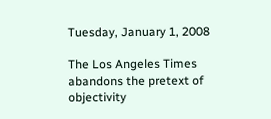Tuesday, January 1, 2008

The Los Angeles Times abandons the pretext of objectivity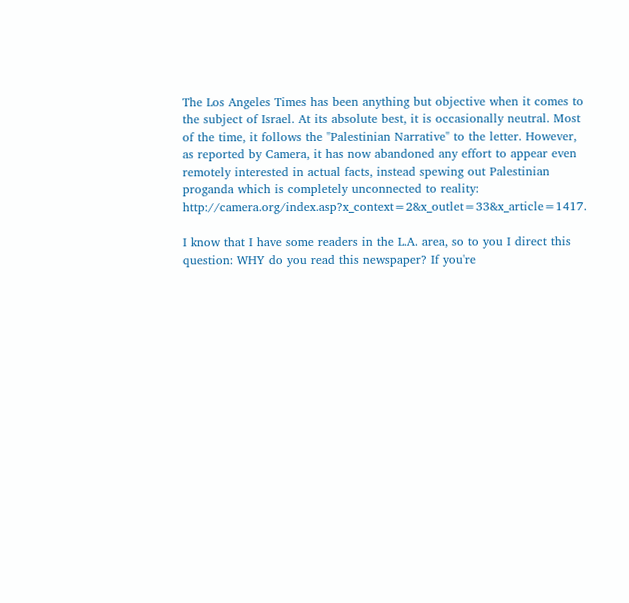The Los Angeles Times has been anything but objective when it comes to the subject of Israel. At its absolute best, it is occasionally neutral. Most of the time, it follows the "Palestinian Narrative" to the letter. However, as reported by Camera, it has now abandoned any effort to appear even remotely interested in actual facts, instead spewing out Palestinian proganda which is completely unconnected to reality: http://camera.org/index.asp?x_context=2&x_outlet=33&x_article=1417.

I know that I have some readers in the L.A. area, so to you I direct this question: WHY do you read this newspaper? If you're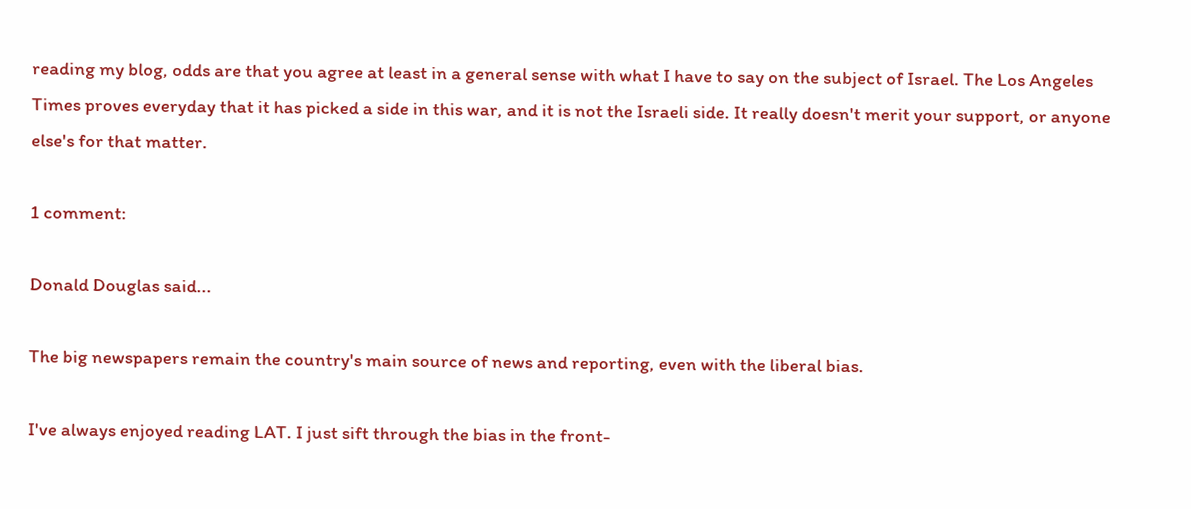reading my blog, odds are that you agree at least in a general sense with what I have to say on the subject of Israel. The Los Angeles Times proves everyday that it has picked a side in this war, and it is not the Israeli side. It really doesn't merit your support, or anyone else's for that matter.

1 comment:

Donald Douglas said...

The big newspapers remain the country's main source of news and reporting, even with the liberal bias.

I've always enjoyed reading LAT. I just sift through the bias in the front-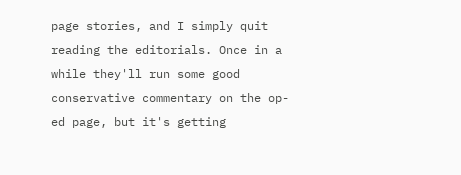page stories, and I simply quit reading the editorials. Once in a while they'll run some good conservative commentary on the op-ed page, but it's getting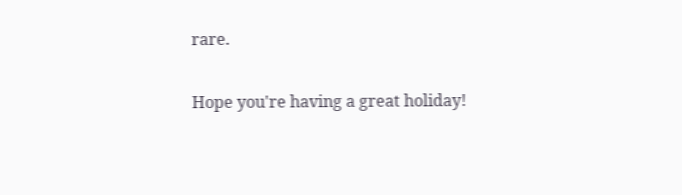rare.

Hope you're having a great holiday!